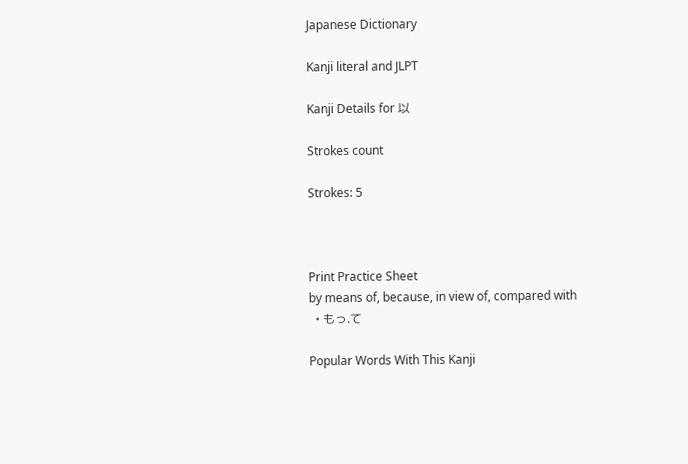Japanese Dictionary

Kanji literal and JLPT

Kanji Details for 以

Strokes count

Strokes: 5



Print Practice Sheet
by means of, because, in view of, compared with
  • もっ.て

Popular Words With This Kanji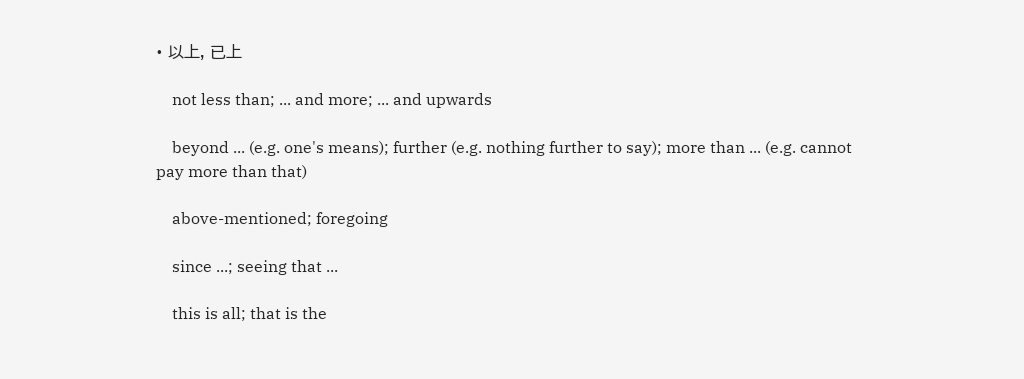• 以上, 已上

    not less than; ... and more; ... and upwards

    beyond ... (e.g. one's means); further (e.g. nothing further to say); more than ... (e.g. cannot pay more than that)

    above-mentioned; foregoing

    since ...; seeing that ...

    this is all; that is the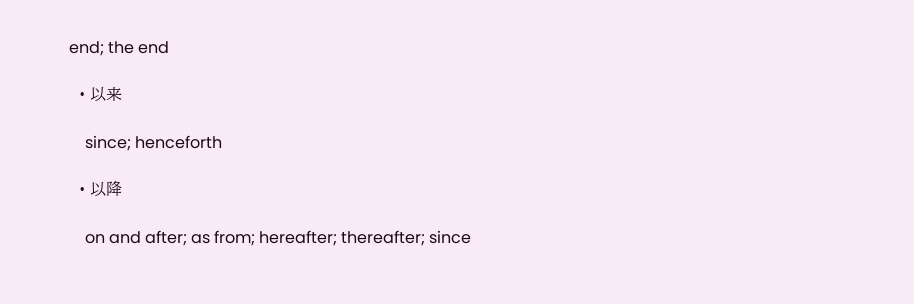end; the end

  • 以来

    since; henceforth

  • 以降

    on and after; as from; hereafter; thereafter; since